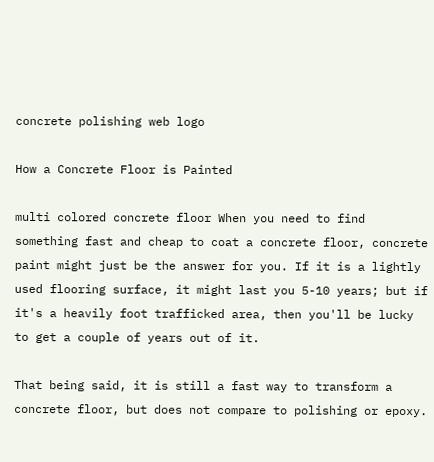concrete polishing web logo

How a Concrete Floor is Painted

multi colored concrete floor When you need to find something fast and cheap to coat a concrete floor, concrete paint might just be the answer for you. If it is a lightly used flooring surface, it might last you 5-10 years; but if it's a heavily foot trafficked area, then you'll be lucky to get a couple of years out of it.

That being said, it is still a fast way to transform a concrete floor, but does not compare to polishing or epoxy.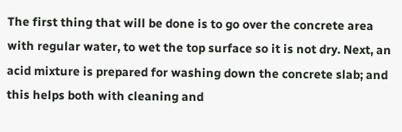The first thing that will be done is to go over the concrete area with regular water, to wet the top surface so it is not dry. Next, an acid mixture is prepared for washing down the concrete slab; and this helps both with cleaning and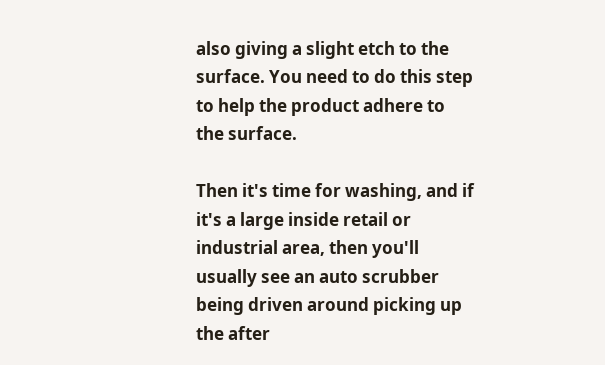also giving a slight etch to the surface. You need to do this step to help the product adhere to the surface.

Then it's time for washing, and if it's a large inside retail or industrial area, then you'll usually see an auto scrubber being driven around picking up the after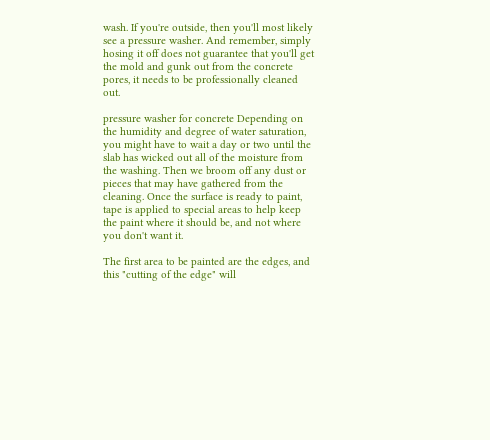wash. If you're outside, then you'll most likely see a pressure washer. And remember, simply hosing it off does not guarantee that you'll get the mold and gunk out from the concrete pores, it needs to be professionally cleaned out.

pressure washer for concrete Depending on the humidity and degree of water saturation, you might have to wait a day or two until the slab has wicked out all of the moisture from the washing. Then we broom off any dust or pieces that may have gathered from the cleaning. Once the surface is ready to paint, tape is applied to special areas to help keep the paint where it should be, and not where you don't want it.

The first area to be painted are the edges, and this "cutting of the edge" will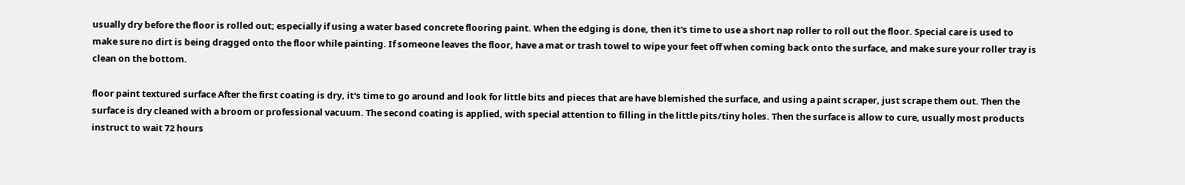usually dry before the floor is rolled out; especially if using a water based concrete flooring paint. When the edging is done, then it's time to use a short nap roller to roll out the floor. Special care is used to make sure no dirt is being dragged onto the floor while painting. If someone leaves the floor, have a mat or trash towel to wipe your feet off when coming back onto the surface, and make sure your roller tray is clean on the bottom.

floor paint textured surface After the first coating is dry, it's time to go around and look for little bits and pieces that are have blemished the surface, and using a paint scraper, just scrape them out. Then the surface is dry cleaned with a broom or professional vacuum. The second coating is applied, with special attention to filling in the little pits/tiny holes. Then the surface is allow to cure, usually most products instruct to wait 72 hours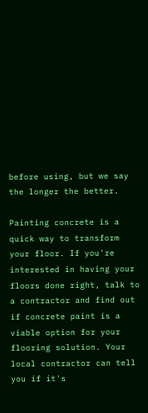before using, but we say the longer the better.

Painting concrete is a quick way to transform your floor. If you're interested in having your floors done right, talk to a contractor and find out if concrete paint is a viable option for your flooring solution. Your local contractor can tell you if it's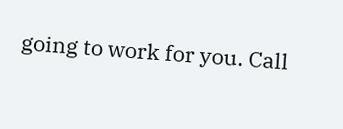going to work for you. Call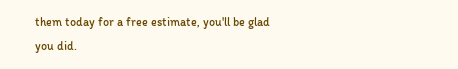them today for a free estimate, you'll be glad you did.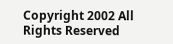Copyright 2002 All Rights Reserved